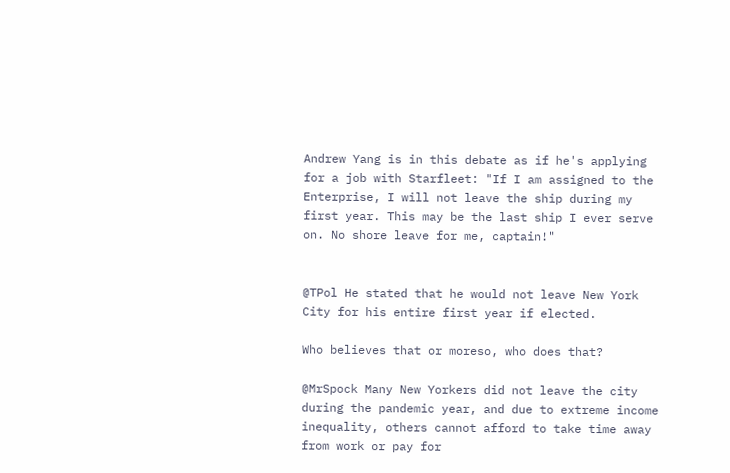Andrew Yang is in this debate as if he's applying for a job with Starfleet: "If I am assigned to the Enterprise, I will not leave the ship during my first year. This may be the last ship I ever serve on. No shore leave for me, captain!"


@TPol He stated that he would not leave New York City for his entire first year if elected.

Who believes that or moreso, who does that?

@MrSpock Many New Yorkers did not leave the city during the pandemic year, and due to extreme income inequality, others cannot afford to take time away from work or pay for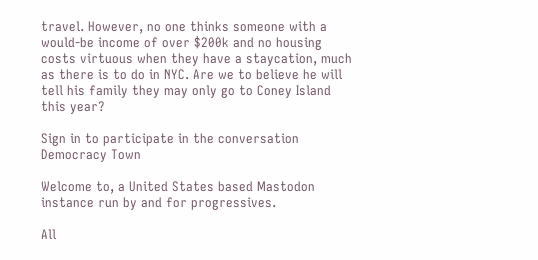travel. However, no one thinks someone with a would-be income of over $200k and no housing costs virtuous when they have a staycation, much as there is to do in NYC. Are we to believe he will tell his family they may only go to Coney Island this year?

Sign in to participate in the conversation
Democracy Town

Welcome to, a United States based Mastodon instance run by and for progressives.

All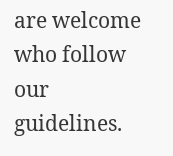are welcome who follow our guidelines.